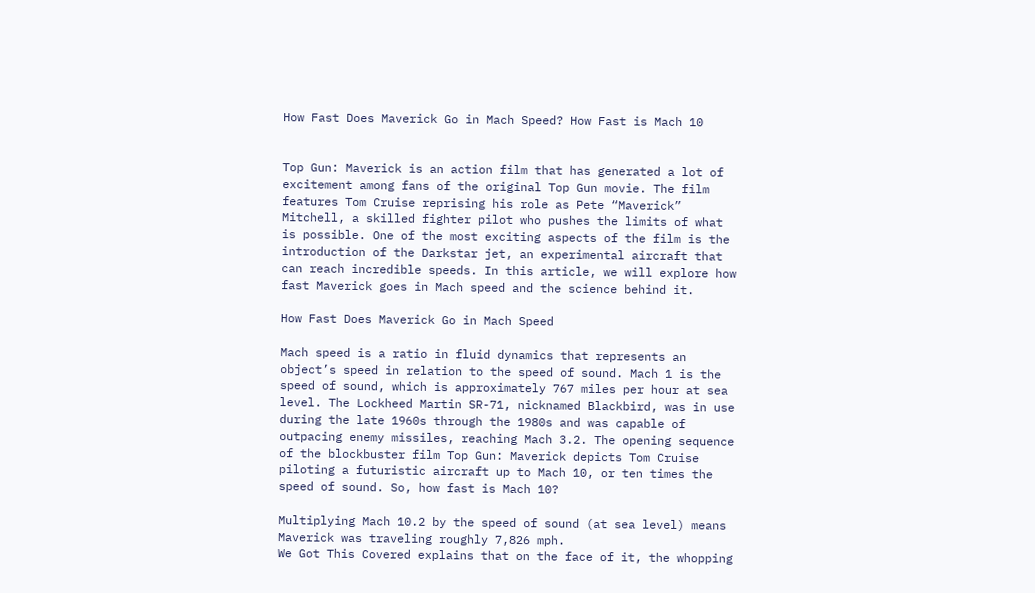How Fast Does Maverick Go in Mach Speed? How Fast is Mach 10


Top Gun: Maverick is an action film that has generated a lot of excitement among fans of the original Top Gun movie. The film features Tom Cruise reprising his role as Pete “Maverick” Mitchell, a skilled fighter pilot who pushes the limits of what is possible. One of the most exciting aspects of the film is the introduction of the Darkstar jet, an experimental aircraft that can reach incredible speeds. In this article, we will explore how fast Maverick goes in Mach speed and the science behind it.

How Fast Does Maverick Go in Mach Speed

Mach speed is a ratio in fluid dynamics that represents an object’s speed in relation to the speed of sound. Mach 1 is the speed of sound, which is approximately 767 miles per hour at sea level. The Lockheed Martin SR-71, nicknamed Blackbird, was in use during the late 1960s through the 1980s and was capable of outpacing enemy missiles, reaching Mach 3.2. The opening sequence of the blockbuster film Top Gun: Maverick depicts Tom Cruise piloting a futuristic aircraft up to Mach 10, or ten times the speed of sound. So, how fast is Mach 10?

Multiplying Mach 10.2 by the speed of sound (at sea level) means Maverick was traveling roughly 7,826 mph.
We Got This Covered explains that on the face of it, the whopping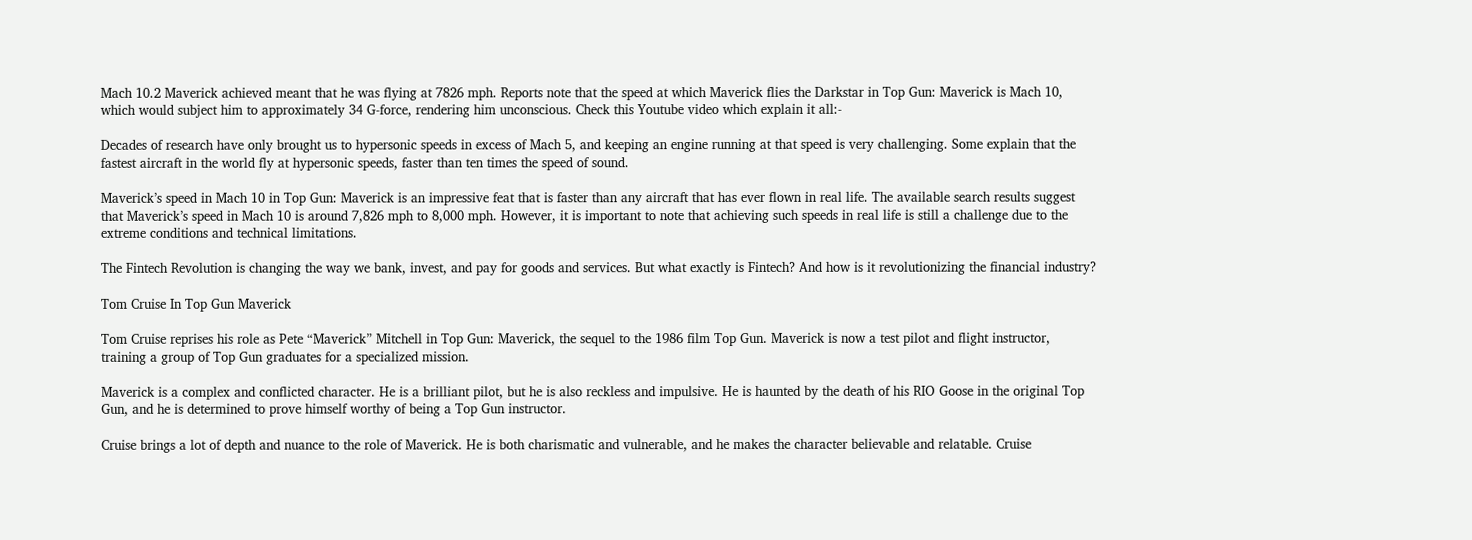Mach 10.2 Maverick achieved meant that he was flying at 7826 mph. Reports note that the speed at which Maverick flies the Darkstar in Top Gun: Maverick is Mach 10, which would subject him to approximately 34 G-force, rendering him unconscious. Check this Youtube video which explain it all:-

Decades of research have only brought us to hypersonic speeds in excess of Mach 5, and keeping an engine running at that speed is very challenging. Some explain that the fastest aircraft in the world fly at hypersonic speeds, faster than ten times the speed of sound.

Maverick’s speed in Mach 10 in Top Gun: Maverick is an impressive feat that is faster than any aircraft that has ever flown in real life. The available search results suggest that Maverick’s speed in Mach 10 is around 7,826 mph to 8,000 mph. However, it is important to note that achieving such speeds in real life is still a challenge due to the extreme conditions and technical limitations.

The Fintech Revolution is changing the way we bank, invest, and pay for goods and services. But what exactly is Fintech? And how is it revolutionizing the financial industry?

Tom Cruise In Top Gun Maverick

Tom Cruise reprises his role as Pete “Maverick” Mitchell in Top Gun: Maverick, the sequel to the 1986 film Top Gun. Maverick is now a test pilot and flight instructor, training a group of Top Gun graduates for a specialized mission.

Maverick is a complex and conflicted character. He is a brilliant pilot, but he is also reckless and impulsive. He is haunted by the death of his RIO Goose in the original Top Gun, and he is determined to prove himself worthy of being a Top Gun instructor.

Cruise brings a lot of depth and nuance to the role of Maverick. He is both charismatic and vulnerable, and he makes the character believable and relatable. Cruise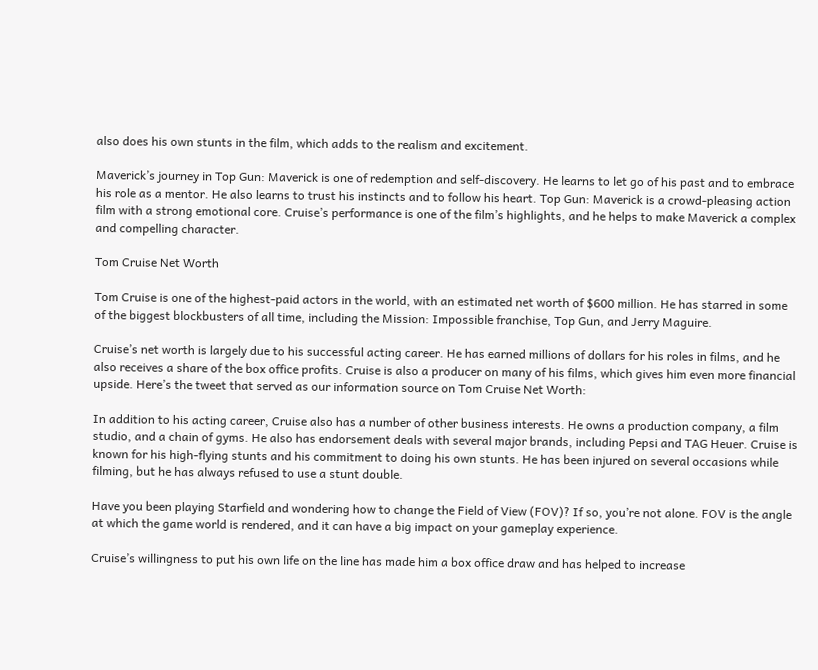also does his own stunts in the film, which adds to the realism and excitement.

Maverick’s journey in Top Gun: Maverick is one of redemption and self-discovery. He learns to let go of his past and to embrace his role as a mentor. He also learns to trust his instincts and to follow his heart. Top Gun: Maverick is a crowd-pleasing action film with a strong emotional core. Cruise’s performance is one of the film’s highlights, and he helps to make Maverick a complex and compelling character.

Tom Cruise Net Worth

Tom Cruise is one of the highest-paid actors in the world, with an estimated net worth of $600 million. He has starred in some of the biggest blockbusters of all time, including the Mission: Impossible franchise, Top Gun, and Jerry Maguire.

Cruise’s net worth is largely due to his successful acting career. He has earned millions of dollars for his roles in films, and he also receives a share of the box office profits. Cruise is also a producer on many of his films, which gives him even more financial upside. Here’s the tweet that served as our information source on Tom Cruise Net Worth:

In addition to his acting career, Cruise also has a number of other business interests. He owns a production company, a film studio, and a chain of gyms. He also has endorsement deals with several major brands, including Pepsi and TAG Heuer. Cruise is known for his high-flying stunts and his commitment to doing his own stunts. He has been injured on several occasions while filming, but he has always refused to use a stunt double.

Have you been playing Starfield and wondering how to change the Field of View (FOV)? If so, you’re not alone. FOV is the angle at which the game world is rendered, and it can have a big impact on your gameplay experience.

Cruise’s willingness to put his own life on the line has made him a box office draw and has helped to increase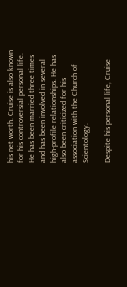his net worth. Cruise is also known for his controversial personal life. He has been married three times and has been involved in several high-profile relationships. He has also been criticized for his association with the Church of Scientology.

Despite his personal life, Cruise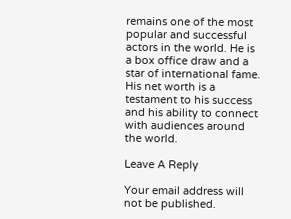remains one of the most popular and successful actors in the world. He is a box office draw and a star of international fame. His net worth is a testament to his success and his ability to connect with audiences around the world.

Leave A Reply

Your email address will not be published.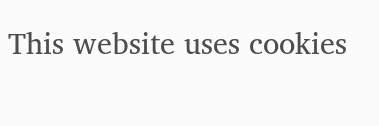This website uses cookies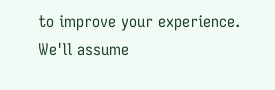to improve your experience. We'll assume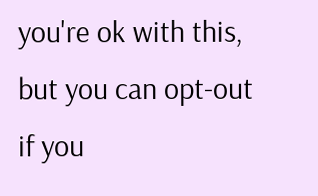you're ok with this, but you can opt-out if you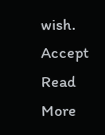wish. Accept Read More